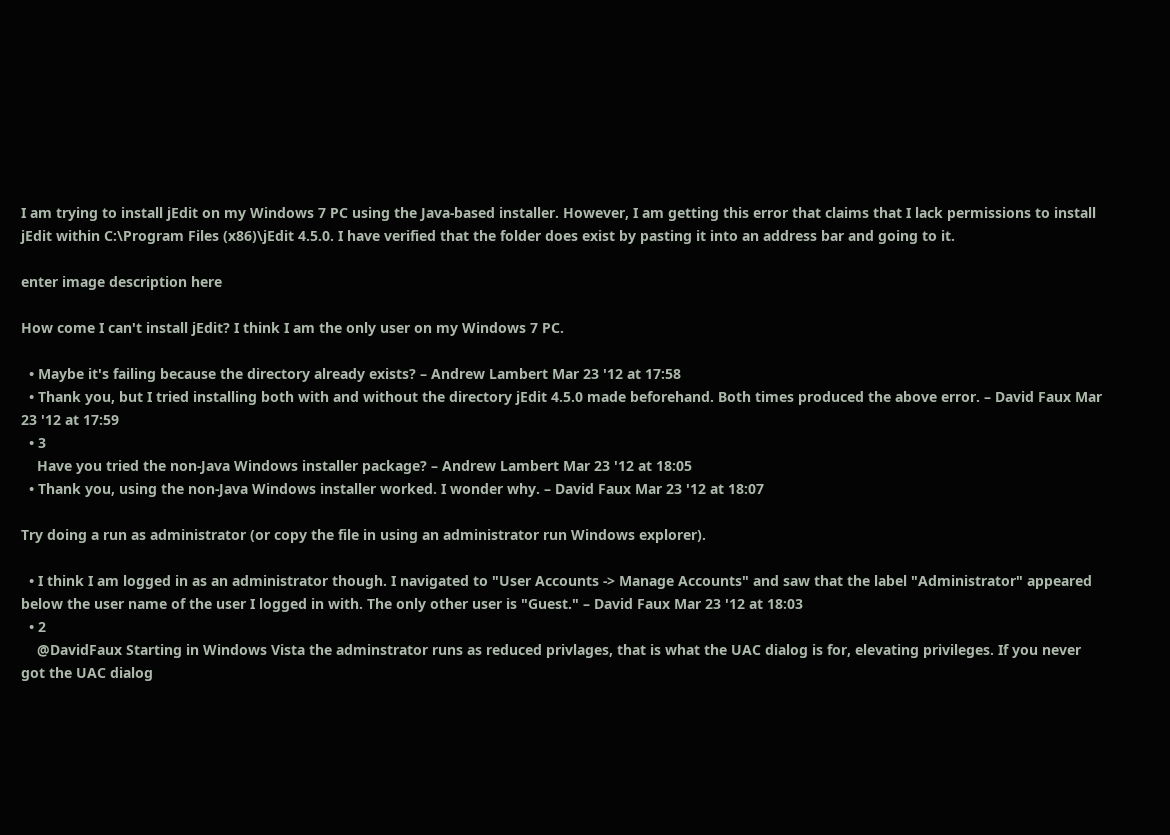I am trying to install jEdit on my Windows 7 PC using the Java-based installer. However, I am getting this error that claims that I lack permissions to install jEdit within C:\Program Files (x86)\jEdit 4.5.0. I have verified that the folder does exist by pasting it into an address bar and going to it.

enter image description here

How come I can't install jEdit? I think I am the only user on my Windows 7 PC.

  • Maybe it's failing because the directory already exists? – Andrew Lambert Mar 23 '12 at 17:58
  • Thank you, but I tried installing both with and without the directory jEdit 4.5.0 made beforehand. Both times produced the above error. – David Faux Mar 23 '12 at 17:59
  • 3
    Have you tried the non-Java Windows installer package? – Andrew Lambert Mar 23 '12 at 18:05
  • Thank you, using the non-Java Windows installer worked. I wonder why. – David Faux Mar 23 '12 at 18:07

Try doing a run as administrator (or copy the file in using an administrator run Windows explorer).

  • I think I am logged in as an administrator though. I navigated to "User Accounts -> Manage Accounts" and saw that the label "Administrator" appeared below the user name of the user I logged in with. The only other user is "Guest." – David Faux Mar 23 '12 at 18:03
  • 2
    @DavidFaux Starting in Windows Vista the adminstrator runs as reduced privlages, that is what the UAC dialog is for, elevating privileges. If you never got the UAC dialog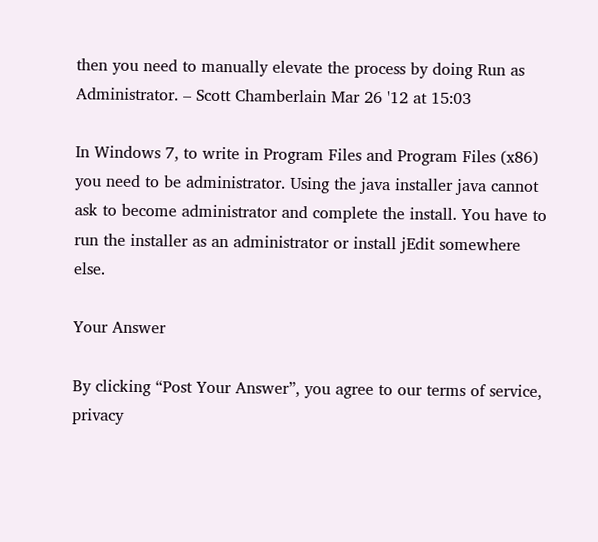then you need to manually elevate the process by doing Run as Administrator. – Scott Chamberlain Mar 26 '12 at 15:03

In Windows 7, to write in Program Files and Program Files (x86) you need to be administrator. Using the java installer java cannot ask to become administrator and complete the install. You have to run the installer as an administrator or install jEdit somewhere else.

Your Answer

By clicking “Post Your Answer”, you agree to our terms of service, privacy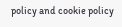policy and cookie policy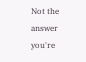Not the answer you're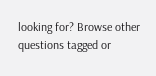looking for? Browse other questions tagged or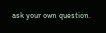ask your own question.